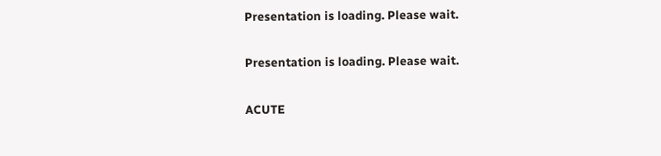Presentation is loading. Please wait.

Presentation is loading. Please wait.

ACUTE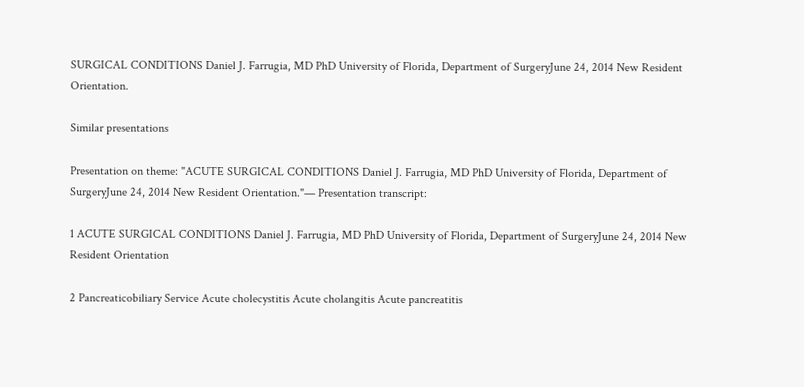SURGICAL CONDITIONS Daniel J. Farrugia, MD PhD University of Florida, Department of SurgeryJune 24, 2014 New Resident Orientation.

Similar presentations

Presentation on theme: "ACUTE SURGICAL CONDITIONS Daniel J. Farrugia, MD PhD University of Florida, Department of SurgeryJune 24, 2014 New Resident Orientation."— Presentation transcript:

1 ACUTE SURGICAL CONDITIONS Daniel J. Farrugia, MD PhD University of Florida, Department of SurgeryJune 24, 2014 New Resident Orientation

2 Pancreaticobiliary Service Acute cholecystitis Acute cholangitis Acute pancreatitis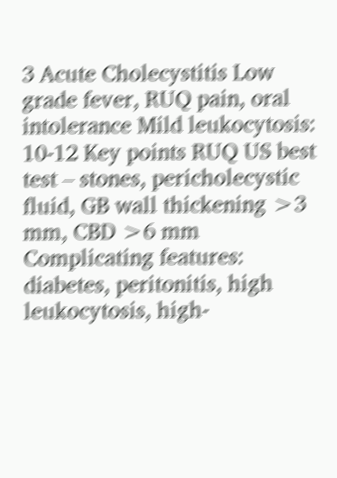3 Acute Cholecystitis Low grade fever, RUQ pain, oral intolerance Mild leukocytosis: 10-12 Key points RUQ US best test – stones, pericholecystic fluid, GB wall thickening >3 mm, CBD >6 mm Complicating features: diabetes, peritonitis, high leukocytosis, high-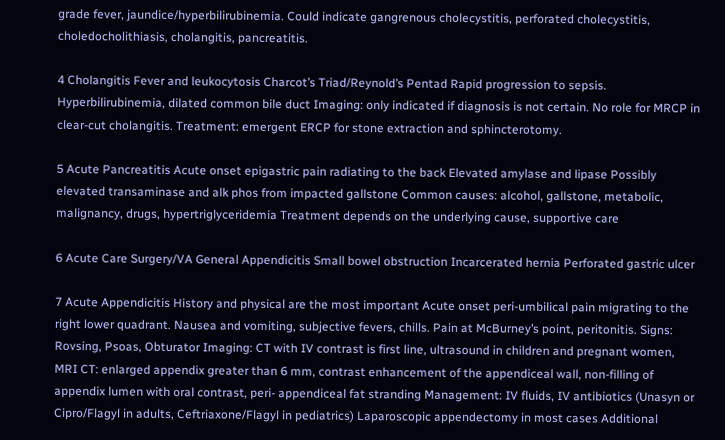grade fever, jaundice/hyperbilirubinemia. Could indicate gangrenous cholecystitis, perforated cholecystitis, choledocholithiasis, cholangitis, pancreatitis.

4 Cholangitis Fever and leukocytosis Charcot’s Triad/Reynold’s Pentad Rapid progression to sepsis. Hyperbilirubinemia, dilated common bile duct Imaging: only indicated if diagnosis is not certain. No role for MRCP in clear-cut cholangitis. Treatment: emergent ERCP for stone extraction and sphincterotomy.

5 Acute Pancreatitis Acute onset epigastric pain radiating to the back Elevated amylase and lipase Possibly elevated transaminase and alk phos from impacted gallstone Common causes: alcohol, gallstone, metabolic, malignancy, drugs, hypertriglyceridemia Treatment depends on the underlying cause, supportive care

6 Acute Care Surgery/VA General Appendicitis Small bowel obstruction Incarcerated hernia Perforated gastric ulcer

7 Acute Appendicitis History and physical are the most important Acute onset peri-umbilical pain migrating to the right lower quadrant. Nausea and vomiting, subjective fevers, chills. Pain at McBurney’s point, peritonitis. Signs: Rovsing, Psoas, Obturator Imaging: CT with IV contrast is first line, ultrasound in children and pregnant women, MRI CT: enlarged appendix greater than 6 mm, contrast enhancement of the appendiceal wall, non-filling of appendix lumen with oral contrast, peri- appendiceal fat stranding Management: IV fluids, IV antibiotics (Unasyn or Cipro/Flagyl in adults, Ceftriaxone/Flagyl in pediatrics) Laparoscopic appendectomy in most cases Additional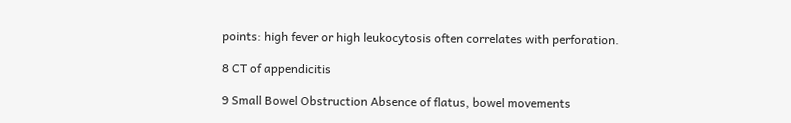points: high fever or high leukocytosis often correlates with perforation.

8 CT of appendicitis

9 Small Bowel Obstruction Absence of flatus, bowel movements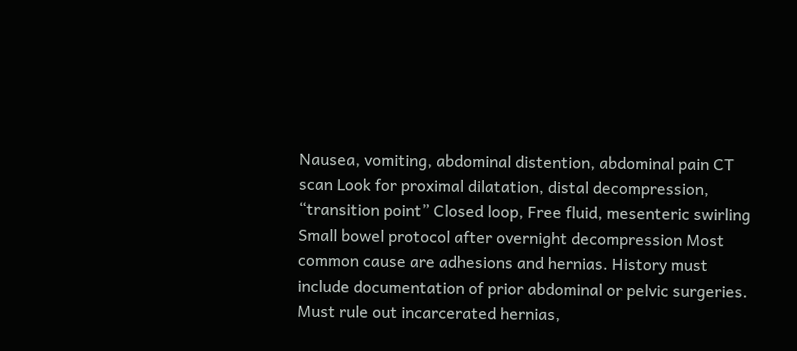Nausea, vomiting, abdominal distention, abdominal pain CT scan Look for proximal dilatation, distal decompression, “transition point” Closed loop, Free fluid, mesenteric swirling Small bowel protocol after overnight decompression Most common cause are adhesions and hernias. History must include documentation of prior abdominal or pelvic surgeries. Must rule out incarcerated hernias,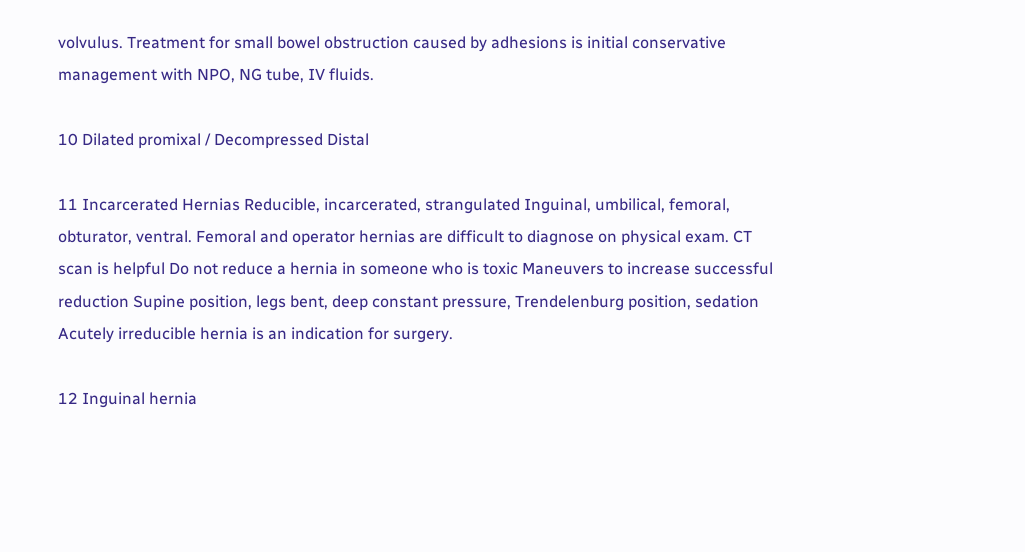volvulus. Treatment for small bowel obstruction caused by adhesions is initial conservative management with NPO, NG tube, IV fluids.

10 Dilated promixal / Decompressed Distal

11 Incarcerated Hernias Reducible, incarcerated, strangulated Inguinal, umbilical, femoral, obturator, ventral. Femoral and operator hernias are difficult to diagnose on physical exam. CT scan is helpful Do not reduce a hernia in someone who is toxic Maneuvers to increase successful reduction Supine position, legs bent, deep constant pressure, Trendelenburg position, sedation Acutely irreducible hernia is an indication for surgery.

12 Inguinal hernia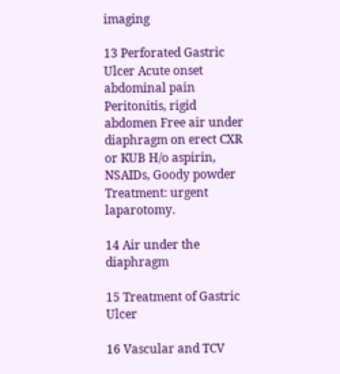imaging

13 Perforated Gastric Ulcer Acute onset abdominal pain Peritonitis, rigid abdomen Free air under diaphragm on erect CXR or KUB H/o aspirin, NSAIDs, Goody powder Treatment: urgent laparotomy.

14 Air under the diaphragm

15 Treatment of Gastric Ulcer

16 Vascular and TCV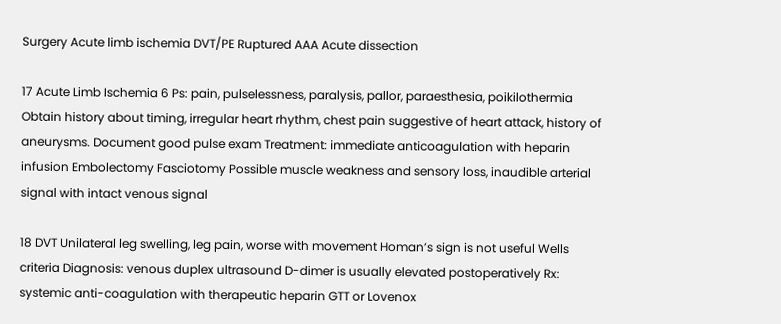Surgery Acute limb ischemia DVT/PE Ruptured AAA Acute dissection

17 Acute Limb Ischemia 6 Ps: pain, pulselessness, paralysis, pallor, paraesthesia, poikilothermia Obtain history about timing, irregular heart rhythm, chest pain suggestive of heart attack, history of aneurysms. Document good pulse exam Treatment: immediate anticoagulation with heparin infusion Embolectomy Fasciotomy Possible muscle weakness and sensory loss, inaudible arterial signal with intact venous signal

18 DVT Unilateral leg swelling, leg pain, worse with movement Homan’s sign is not useful Wells criteria Diagnosis: venous duplex ultrasound D-dimer is usually elevated postoperatively Rx: systemic anti-coagulation with therapeutic heparin GTT or Lovenox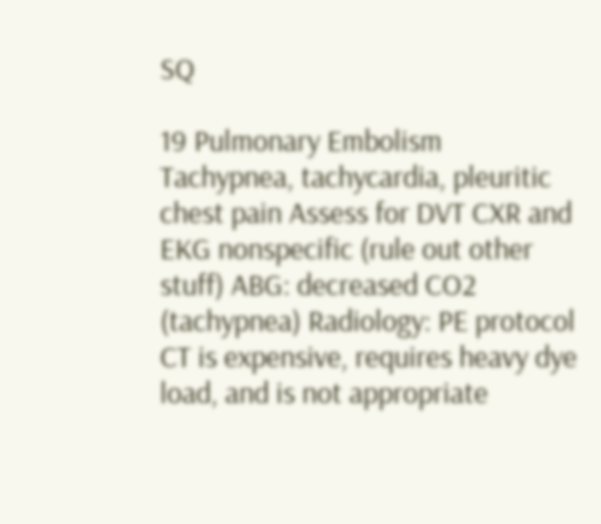SQ

19 Pulmonary Embolism Tachypnea, tachycardia, pleuritic chest pain Assess for DVT CXR and EKG nonspecific (rule out other stuff) ABG: decreased CO2 (tachypnea) Radiology: PE protocol CT is expensive, requires heavy dye load, and is not appropriate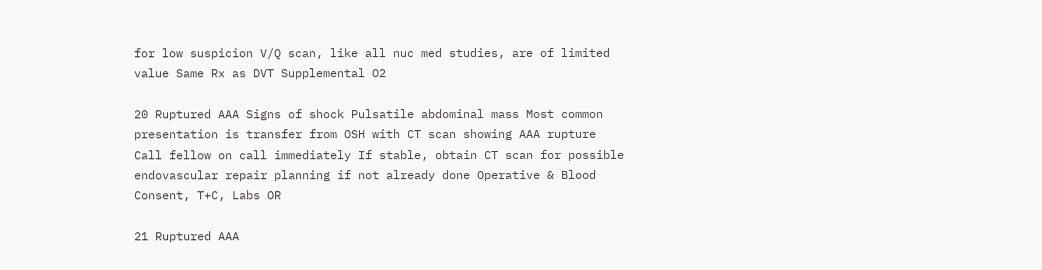for low suspicion V/Q scan, like all nuc med studies, are of limited value Same Rx as DVT Supplemental O2

20 Ruptured AAA Signs of shock Pulsatile abdominal mass Most common presentation is transfer from OSH with CT scan showing AAA rupture Call fellow on call immediately If stable, obtain CT scan for possible endovascular repair planning if not already done Operative & Blood Consent, T+C, Labs OR

21 Ruptured AAA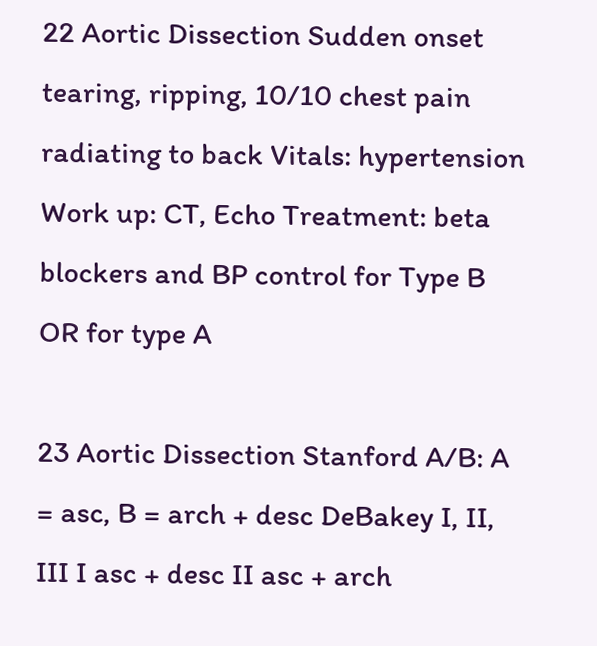22 Aortic Dissection Sudden onset tearing, ripping, 10/10 chest pain radiating to back Vitals: hypertension Work up: CT, Echo Treatment: beta blockers and BP control for Type B OR for type A

23 Aortic Dissection Stanford A/B: A = asc, B = arch + desc DeBakey I, II, III I asc + desc II asc + arch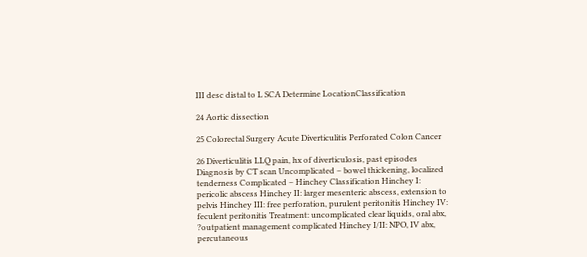III desc distal to L SCA Determine LocationClassification

24 Aortic dissection

25 Colorectal Surgery Acute Diverticulitis Perforated Colon Cancer

26 Diverticulitis LLQ pain, hx of diverticulosis, past episodes Diagnosis by CT scan Uncomplicated – bowel thickening, localized tenderness Complicated – Hinchey Classification Hinchey I: pericolic abscess Hinchey II: larger mesenteric abscess, extension to pelvis Hinchey III: free perforation, purulent peritonitis Hinchey IV: feculent peritonitis Treatment: uncomplicated clear liquids, oral abx, ?outpatient management complicated Hinchey I/II: NPO, IV abx, percutaneous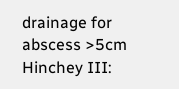drainage for abscess >5cm Hinchey III: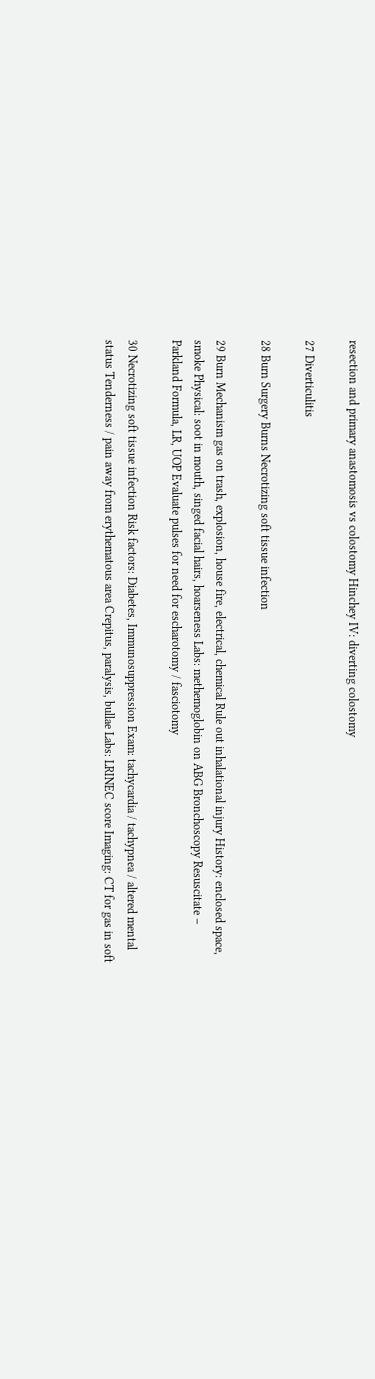resection and primary anastomosis vs colostomy Hinchey IV: diverting colostomy

27 Diverticulitis

28 Burn Surgery Burns Necrotizing soft tissue infection

29 Burn Mechanism gas on trash, explosion, house fire, electrical, chemical Rule out inhalational injury History: enclosed space, smoke Physical: soot in mouth, singed facial hairs, hoarseness Labs: methemoglobin on ABG Bronchoscopy Resuscitate – Parkland Formula, LR, UOP Evaluate pulses for need for escharotomy / fasciotomy

30 Necrotizing soft tissue infection Risk factors: Diabetes, Immunosuppression Exam: tachycardia / tachypnea / altered mental status Tenderness / pain away from erythematous area Crepitus, paralysis, bullae Labs: LRINEC score Imaging: CT for gas in soft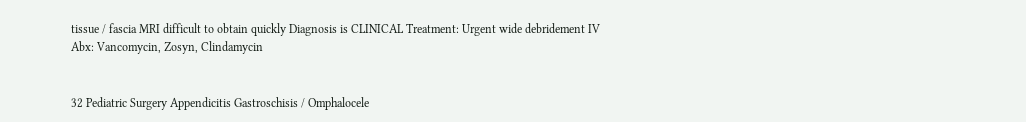tissue / fascia MRI difficult to obtain quickly Diagnosis is CLINICAL Treatment: Urgent wide debridement IV Abx: Vancomycin, Zosyn, Clindamycin


32 Pediatric Surgery Appendicitis Gastroschisis / Omphalocele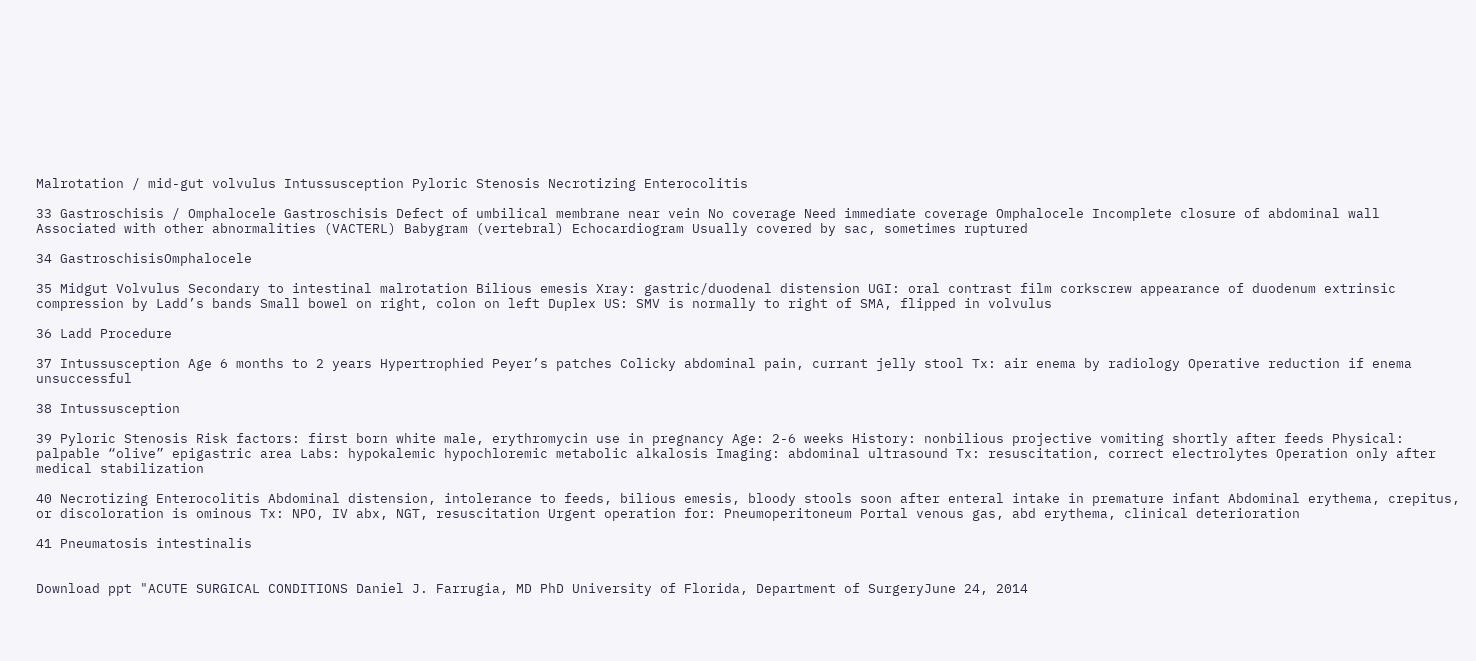Malrotation / mid-gut volvulus Intussusception Pyloric Stenosis Necrotizing Enterocolitis

33 Gastroschisis / Omphalocele Gastroschisis Defect of umbilical membrane near vein No coverage Need immediate coverage Omphalocele Incomplete closure of abdominal wall Associated with other abnormalities (VACTERL) Babygram (vertebral) Echocardiogram Usually covered by sac, sometimes ruptured

34 GastroschisisOmphalocele

35 Midgut Volvulus Secondary to intestinal malrotation Bilious emesis Xray: gastric/duodenal distension UGI: oral contrast film corkscrew appearance of duodenum extrinsic compression by Ladd’s bands Small bowel on right, colon on left Duplex US: SMV is normally to right of SMA, flipped in volvulus

36 Ladd Procedure

37 Intussusception Age 6 months to 2 years Hypertrophied Peyer’s patches Colicky abdominal pain, currant jelly stool Tx: air enema by radiology Operative reduction if enema unsuccessful

38 Intussusception

39 Pyloric Stenosis Risk factors: first born white male, erythromycin use in pregnancy Age: 2-6 weeks History: nonbilious projective vomiting shortly after feeds Physical: palpable “olive” epigastric area Labs: hypokalemic hypochloremic metabolic alkalosis Imaging: abdominal ultrasound Tx: resuscitation, correct electrolytes Operation only after medical stabilization

40 Necrotizing Enterocolitis Abdominal distension, intolerance to feeds, bilious emesis, bloody stools soon after enteral intake in premature infant Abdominal erythema, crepitus, or discoloration is ominous Tx: NPO, IV abx, NGT, resuscitation Urgent operation for: Pneumoperitoneum Portal venous gas, abd erythema, clinical deterioration

41 Pneumatosis intestinalis


Download ppt "ACUTE SURGICAL CONDITIONS Daniel J. Farrugia, MD PhD University of Florida, Department of SurgeryJune 24, 2014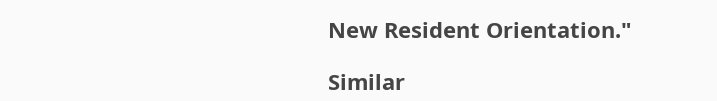New Resident Orientation."

Similar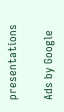presentations

Ads by Google